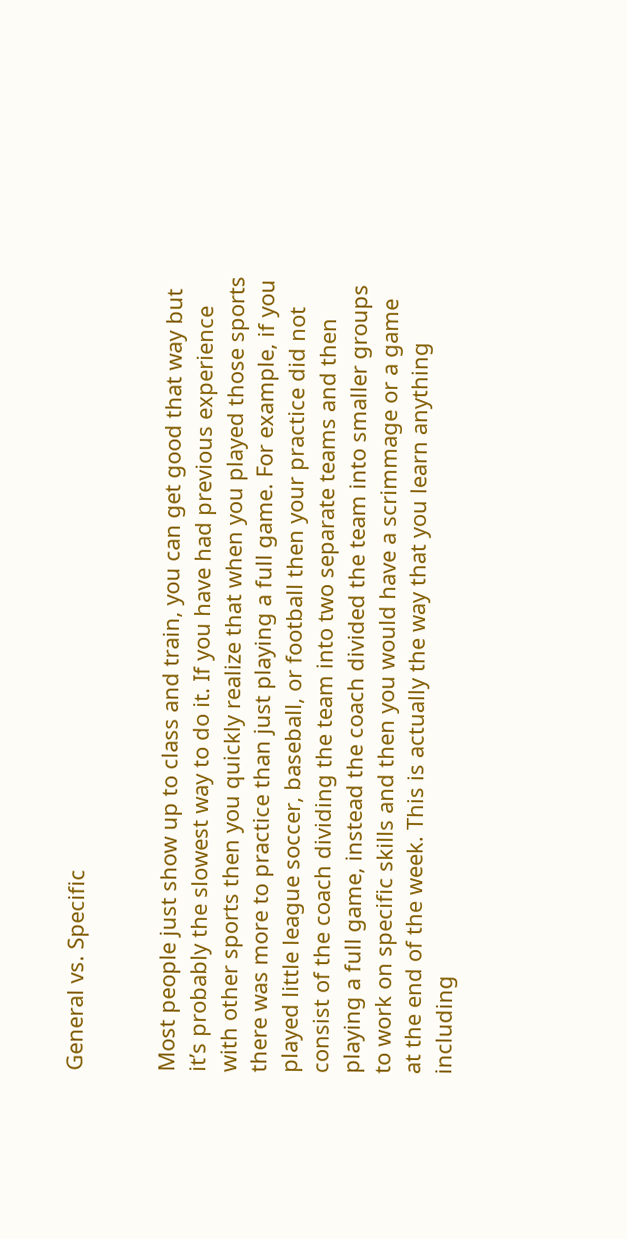General vs. Specific


Most people just show up to class and train, you can get good that way but it’s probably the slowest way to do it. If you have had previous experience with other sports then you quickly realize that when you played those sports there was more to practice than just playing a full game. For example, if you played little league soccer, baseball, or football then your practice did not consist of the coach dividing the team into two separate teams and then playing a full game, instead the coach divided the team into smaller groups to work on specific skills and then you would have a scrimmage or a game at the end of the week. This is actually the way that you learn anything including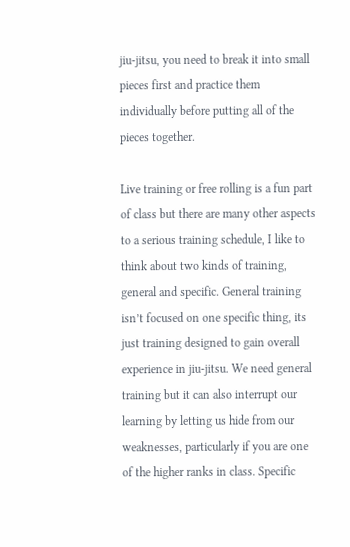jiu-jitsu, you need to break it into small pieces first and practice them individually before putting all of the pieces together.

Live training or free rolling is a fun part of class but there are many other aspects to a serious training schedule, I like to think about two kinds of training, general and specific. General training isn’t focused on one specific thing, its just training designed to gain overall experience in jiu-jitsu. We need general training but it can also interrupt our learning by letting us hide from our weaknesses, particularly if you are one of the higher ranks in class. Specific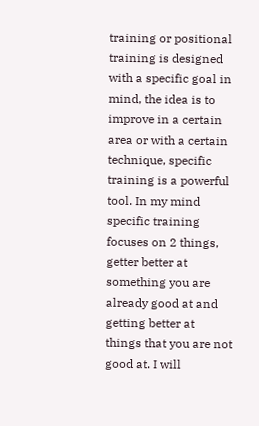training or positional training is designed with a specific goal in mind, the idea is to improve in a certain area or with a certain technique, specific training is a powerful tool. In my mind specific training focuses on 2 things, getter better at something you are already good at and getting better at things that you are not good at. I will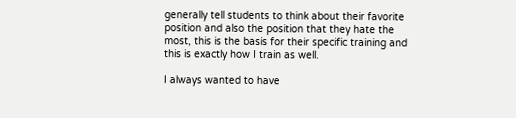generally tell students to think about their favorite position and also the position that they hate the most, this is the basis for their specific training and this is exactly how I train as well.

I always wanted to have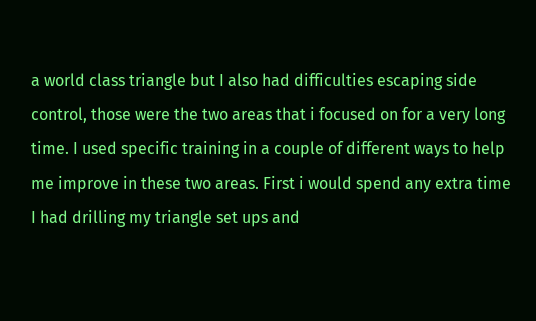a world class triangle but I also had difficulties escaping side control, those were the two areas that i focused on for a very long time. I used specific training in a couple of different ways to help me improve in these two areas. First i would spend any extra time I had drilling my triangle set ups and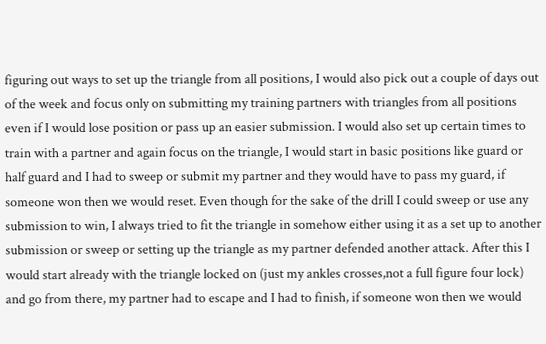figuring out ways to set up the triangle from all positions, I would also pick out a couple of days out of the week and focus only on submitting my training partners with triangles from all positions even if I would lose position or pass up an easier submission. I would also set up certain times to train with a partner and again focus on the triangle, I would start in basic positions like guard or half guard and I had to sweep or submit my partner and they would have to pass my guard, if someone won then we would reset. Even though for the sake of the drill I could sweep or use any submission to win, I always tried to fit the triangle in somehow either using it as a set up to another submission or sweep or setting up the triangle as my partner defended another attack. After this I would start already with the triangle locked on (just my ankles crosses,not a full figure four lock) and go from there, my partner had to escape and I had to finish, if someone won then we would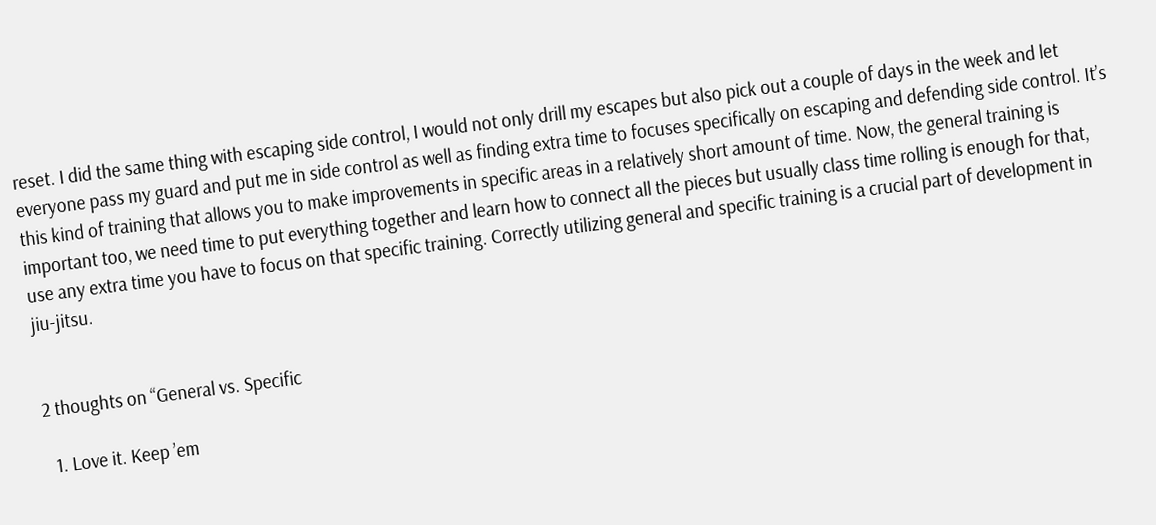reset. I did the same thing with escaping side control, I would not only drill my escapes but also pick out a couple of days in the week and let everyone pass my guard and put me in side control as well as finding extra time to focuses specifically on escaping and defending side control. It’s this kind of training that allows you to make improvements in specific areas in a relatively short amount of time. Now, the general training is important too, we need time to put everything together and learn how to connect all the pieces but usually class time rolling is enough for that, use any extra time you have to focus on that specific training. Correctly utilizing general and specific training is a crucial part of development in jiu-jitsu.


2 thoughts on “General vs. Specific

  1. Love it. Keep ’em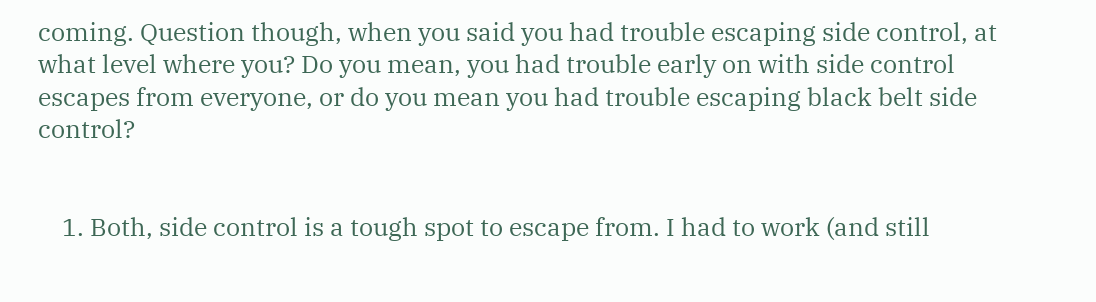coming. Question though, when you said you had trouble escaping side control, at what level where you? Do you mean, you had trouble early on with side control escapes from everyone, or do you mean you had trouble escaping black belt side control?


    1. Both, side control is a tough spot to escape from. I had to work (and still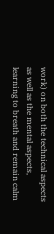work) on both the technical aspects as well as the mental aspects, learning to breath and remain calm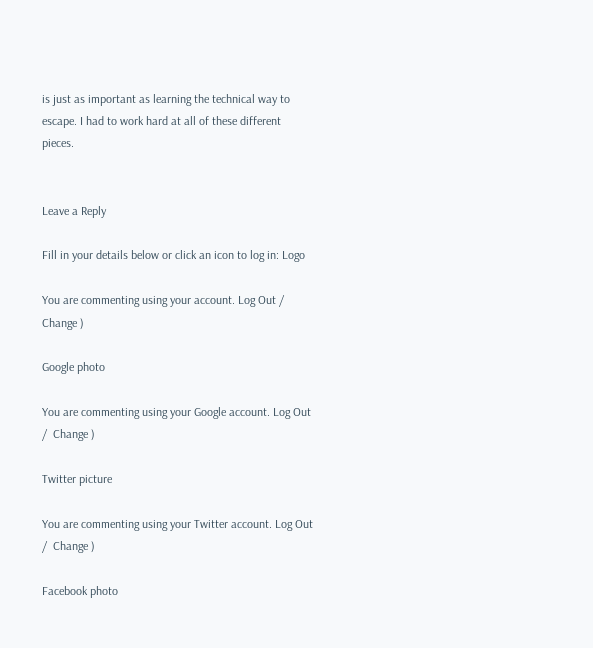is just as important as learning the technical way to escape. I had to work hard at all of these different pieces.


Leave a Reply

Fill in your details below or click an icon to log in: Logo

You are commenting using your account. Log Out /  Change )

Google photo

You are commenting using your Google account. Log Out /  Change )

Twitter picture

You are commenting using your Twitter account. Log Out /  Change )

Facebook photo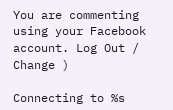You are commenting using your Facebook account. Log Out /  Change )

Connecting to %s